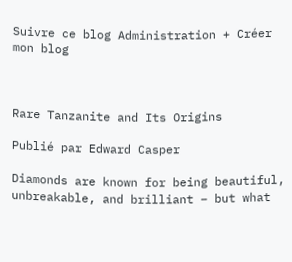Suivre ce blog Administration + Créer mon blog



Rare Tanzanite and Its Origins

Publié par Edward Casper

Diamonds are known for being beautiful, unbreakable, and brilliant – but what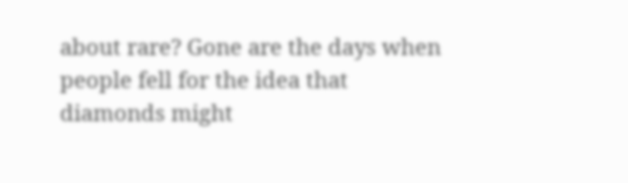about rare? Gone are the days when people fell for the idea that diamonds might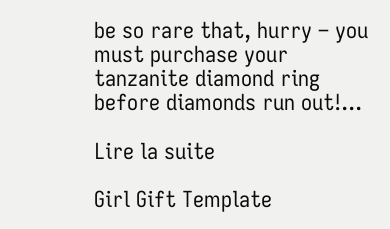be so rare that, hurry – you must purchase your tanzanite diamond ring before diamonds run out!...

Lire la suite

Girl Gift Template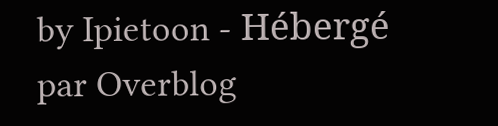by Ipietoon - Hébergé par Overblog